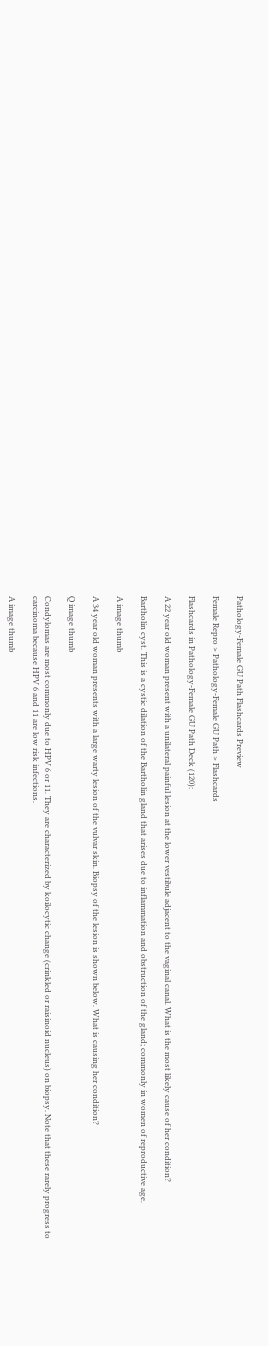Pathology-Female GU Path Flashcards Preview

Female Repro > Pathology-Female GU Path > Flashcards

Flashcards in Pathology-Female GU Path Deck (120):

A 22 year old woman present with a unilateral painful lesion at the lower vestibule adjacent to the vaginal canal. What is the most likely cause of her condition?

Bartholin cyst. This is a cystic dilation of the Bartholin gland that arises due to inflammation and obstruction of the gland; commonly in women of reproductive age.

A image thumb

A 34 year old woman presents with a large warty lesion of the vulvar skin. Biopsy of the lesion is shown below. What is causing her condition?

Q image thumb

Condylomas are most commonly due to HPV 6 or 11. They are characterized by koilocytic change (crinkled or raisinoid nucleus) on biopsy. Note that these rarely progress to carcinoma because HPV 6 and 11 are low risk infections.

A image thumb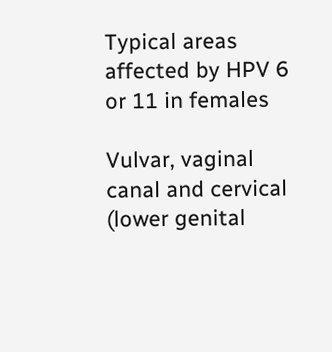Typical areas affected by HPV 6 or 11 in females

Vulvar, vaginal canal and cervical (lower genital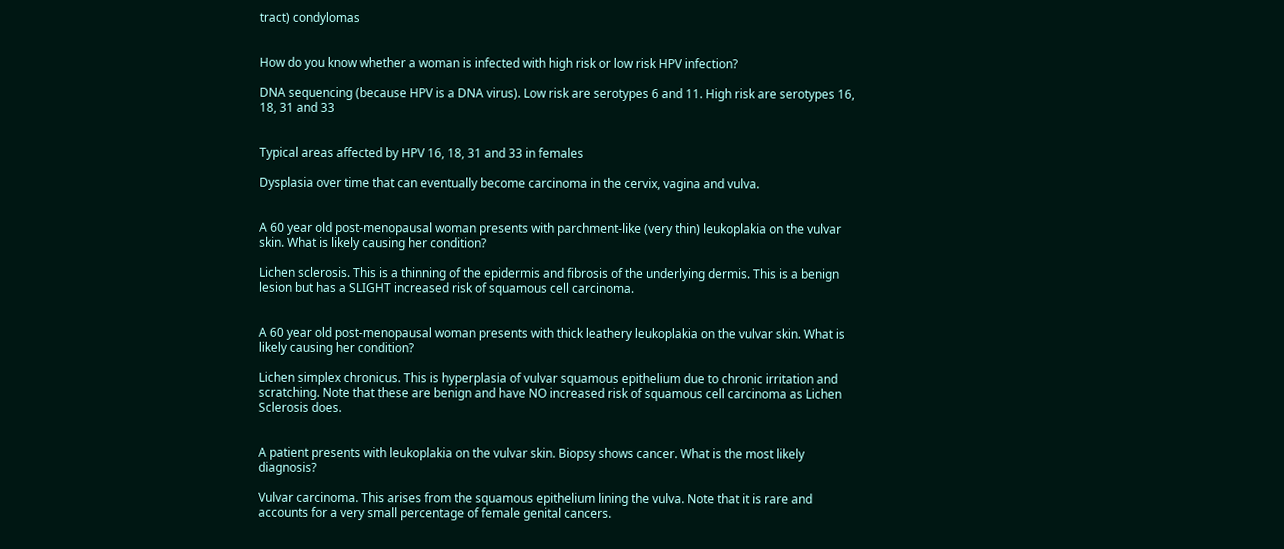tract) condylomas


How do you know whether a woman is infected with high risk or low risk HPV infection?

DNA sequencing (because HPV is a DNA virus). Low risk are serotypes 6 and 11. High risk are serotypes 16, 18, 31 and 33


Typical areas affected by HPV 16, 18, 31 and 33 in females

Dysplasia over time that can eventually become carcinoma in the cervix, vagina and vulva.


A 60 year old post-menopausal woman presents with parchment-like (very thin) leukoplakia on the vulvar skin. What is likely causing her condition?

Lichen sclerosis. This is a thinning of the epidermis and fibrosis of the underlying dermis. This is a benign lesion but has a SLIGHT increased risk of squamous cell carcinoma.


A 60 year old post-menopausal woman presents with thick leathery leukoplakia on the vulvar skin. What is likely causing her condition?

Lichen simplex chronicus. This is hyperplasia of vulvar squamous epithelium due to chronic irritation and scratching. Note that these are benign and have NO increased risk of squamous cell carcinoma as Lichen Sclerosis does.


A patient presents with leukoplakia on the vulvar skin. Biopsy shows cancer. What is the most likely diagnosis?

Vulvar carcinoma. This arises from the squamous epithelium lining the vulva. Note that it is rare and accounts for a very small percentage of female genital cancers.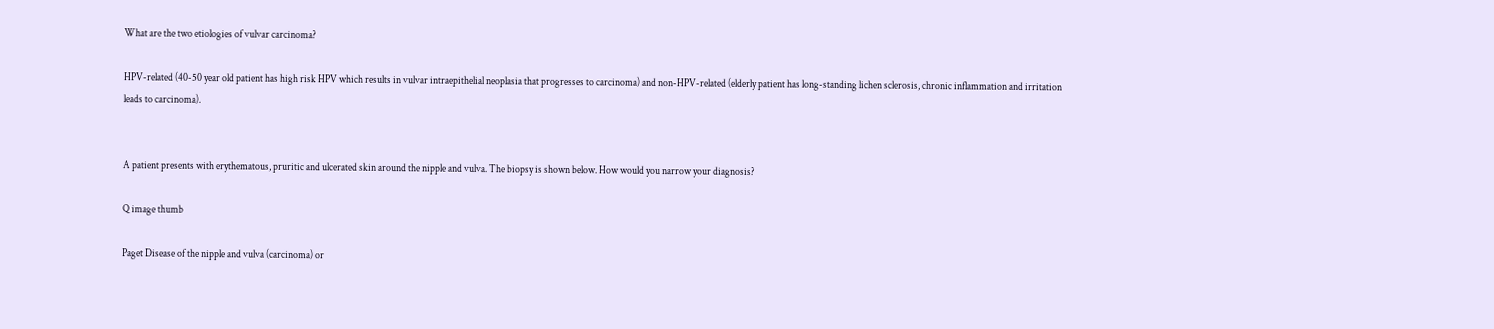What are the two etiologies of vulvar carcinoma?

HPV-related (40-50 year old patient has high risk HPV which results in vulvar intraepithelial neoplasia that progresses to carcinoma) and non-HPV-related (elderly patient has long-standing lichen sclerosis, chronic inflammation and irritation leads to carcinoma).


A patient presents with erythematous, pruritic and ulcerated skin around the nipple and vulva. The biopsy is shown below. How would you narrow your diagnosis?

Q image thumb

Paget Disease of the nipple and vulva (carcinoma) or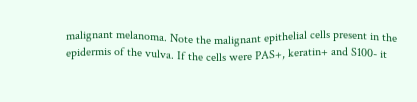malignant melanoma. Note the malignant epithelial cells present in the epidermis of the vulva. If the cells were PAS+, keratin+ and S100- it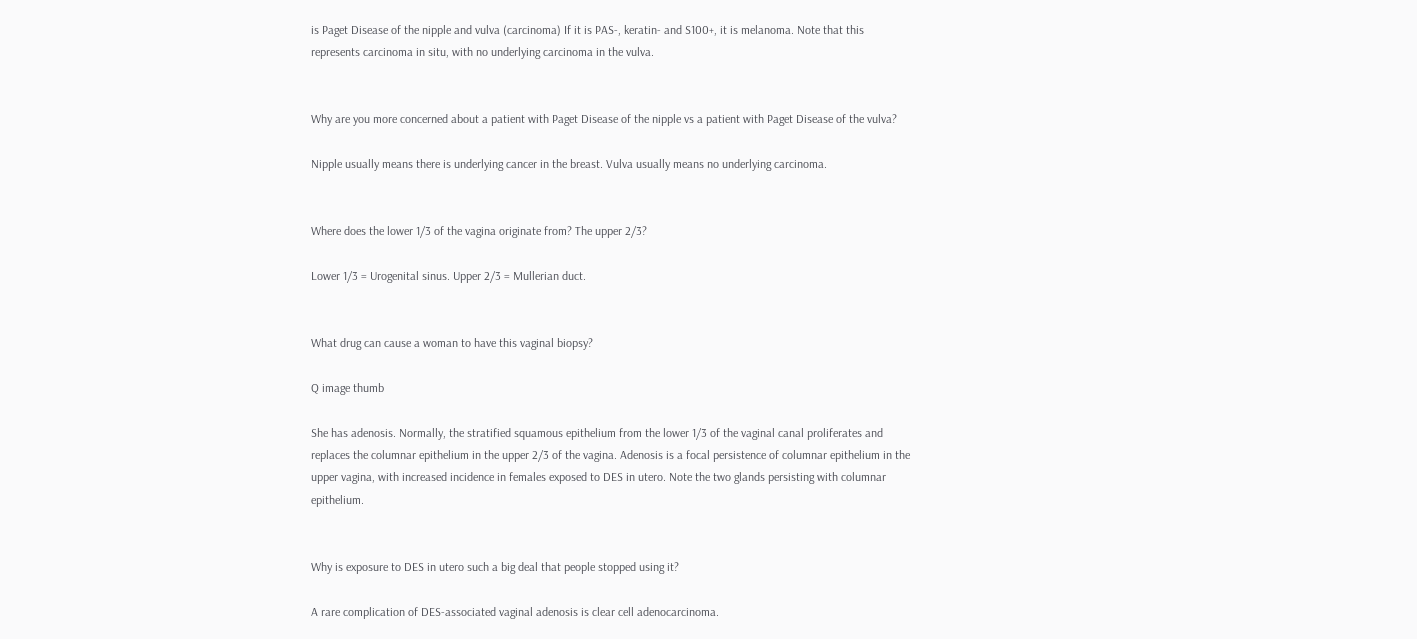is Paget Disease of the nipple and vulva (carcinoma) If it is PAS-, keratin- and S100+, it is melanoma. Note that this represents carcinoma in situ, with no underlying carcinoma in the vulva.


Why are you more concerned about a patient with Paget Disease of the nipple vs a patient with Paget Disease of the vulva?

Nipple usually means there is underlying cancer in the breast. Vulva usually means no underlying carcinoma.


Where does the lower 1/3 of the vagina originate from? The upper 2/3?

Lower 1/3 = Urogenital sinus. Upper 2/3 = Mullerian duct.


What drug can cause a woman to have this vaginal biopsy?

Q image thumb

She has adenosis. Normally, the stratified squamous epithelium from the lower 1/3 of the vaginal canal proliferates and replaces the columnar epithelium in the upper 2/3 of the vagina. Adenosis is a focal persistence of columnar epithelium in the upper vagina, with increased incidence in females exposed to DES in utero. Note the two glands persisting with columnar epithelium.


Why is exposure to DES in utero such a big deal that people stopped using it?

A rare complication of DES-associated vaginal adenosis is clear cell adenocarcinoma.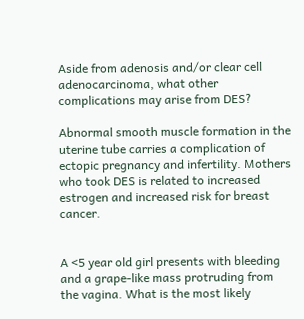Aside from adenosis and/or clear cell adenocarcinoma, what other complications may arise from DES?

Abnormal smooth muscle formation in the uterine tube carries a complication of ectopic pregnancy and infertility. Mothers who took DES is related to increased estrogen and increased risk for breast cancer.


A <5 year old girl presents with bleeding and a grape-like mass protruding from the vagina. What is the most likely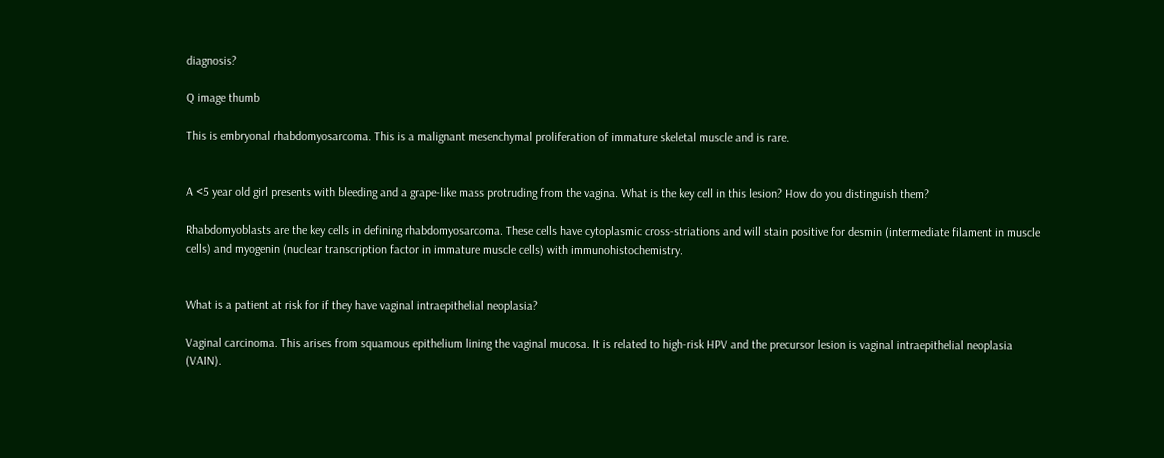diagnosis?

Q image thumb

This is embryonal rhabdomyosarcoma. This is a malignant mesenchymal proliferation of immature skeletal muscle and is rare.


A <5 year old girl presents with bleeding and a grape-like mass protruding from the vagina. What is the key cell in this lesion? How do you distinguish them?

Rhabdomyoblasts are the key cells in defining rhabdomyosarcoma. These cells have cytoplasmic cross-striations and will stain positive for desmin (intermediate filament in muscle cells) and myogenin (nuclear transcription factor in immature muscle cells) with immunohistochemistry.


What is a patient at risk for if they have vaginal intraepithelial neoplasia?

Vaginal carcinoma. This arises from squamous epithelium lining the vaginal mucosa. It is related to high-risk HPV and the precursor lesion is vaginal intraepithelial neoplasia (VAIN).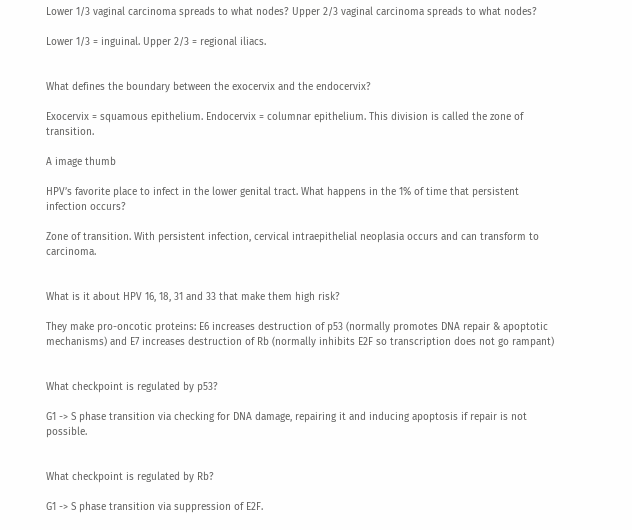Lower 1/3 vaginal carcinoma spreads to what nodes? Upper 2/3 vaginal carcinoma spreads to what nodes?

Lower 1/3 = inguinal. Upper 2/3 = regional iliacs.


What defines the boundary between the exocervix and the endocervix?

Exocervix = squamous epithelium. Endocervix = columnar epithelium. This division is called the zone of transition.

A image thumb

HPV’s favorite place to infect in the lower genital tract. What happens in the 1% of time that persistent infection occurs?

Zone of transition. With persistent infection, cervical intraepithelial neoplasia occurs and can transform to carcinoma.


What is it about HPV 16, 18, 31 and 33 that make them high risk?

They make pro-oncotic proteins: E6 increases destruction of p53 (normally promotes DNA repair & apoptotic mechanisms) and E7 increases destruction of Rb (normally inhibits E2F so transcription does not go rampant)


What checkpoint is regulated by p53?

G1 -> S phase transition via checking for DNA damage, repairing it and inducing apoptosis if repair is not possible.


What checkpoint is regulated by Rb?

G1 -> S phase transition via suppression of E2F.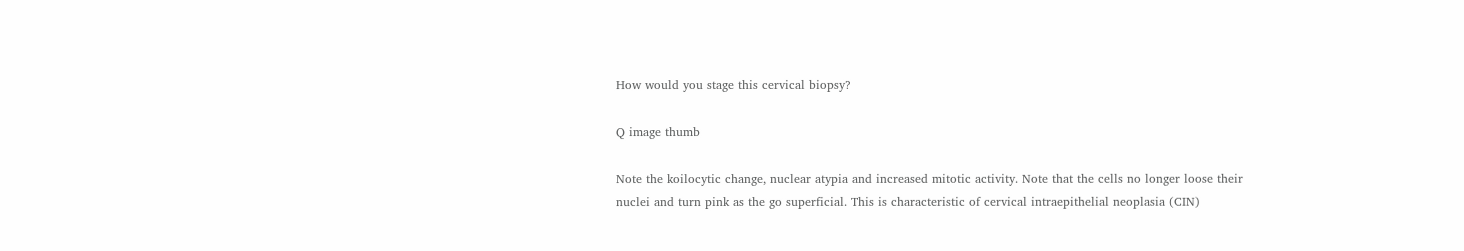How would you stage this cervical biopsy?

Q image thumb

Note the koilocytic change, nuclear atypia and increased mitotic activity. Note that the cells no longer loose their nuclei and turn pink as the go superficial. This is characteristic of cervical intraepithelial neoplasia (CIN)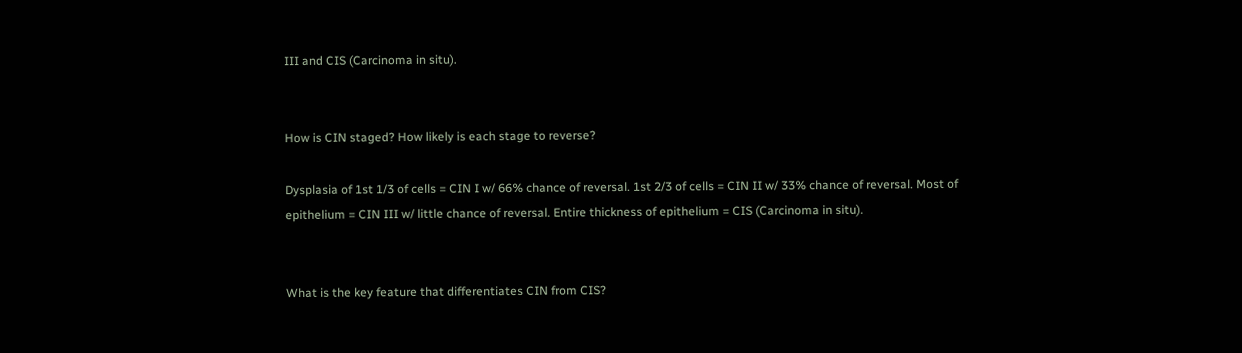III and CIS (Carcinoma in situ).


How is CIN staged? How likely is each stage to reverse?

Dysplasia of 1st 1/3 of cells = CIN I w/ 66% chance of reversal. 1st 2/3 of cells = CIN II w/ 33% chance of reversal. Most of epithelium = CIN III w/ little chance of reversal. Entire thickness of epithelium = CIS (Carcinoma in situ).


What is the key feature that differentiates CIN from CIS?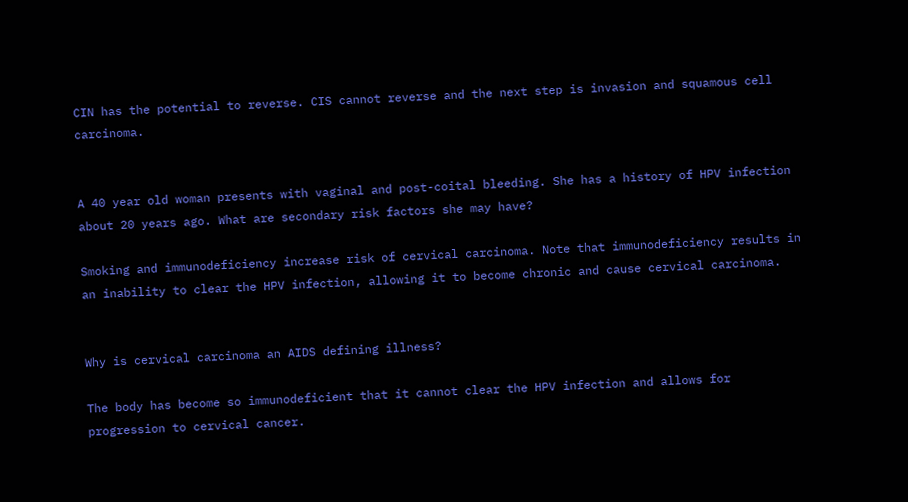CIN has the potential to reverse. CIS cannot reverse and the next step is invasion and squamous cell carcinoma.


A 40 year old woman presents with vaginal and post-coital bleeding. She has a history of HPV infection about 20 years ago. What are secondary risk factors she may have?

Smoking and immunodeficiency increase risk of cervical carcinoma. Note that immunodeficiency results in an inability to clear the HPV infection, allowing it to become chronic and cause cervical carcinoma.


Why is cervical carcinoma an AIDS defining illness?

The body has become so immunodeficient that it cannot clear the HPV infection and allows for progression to cervical cancer.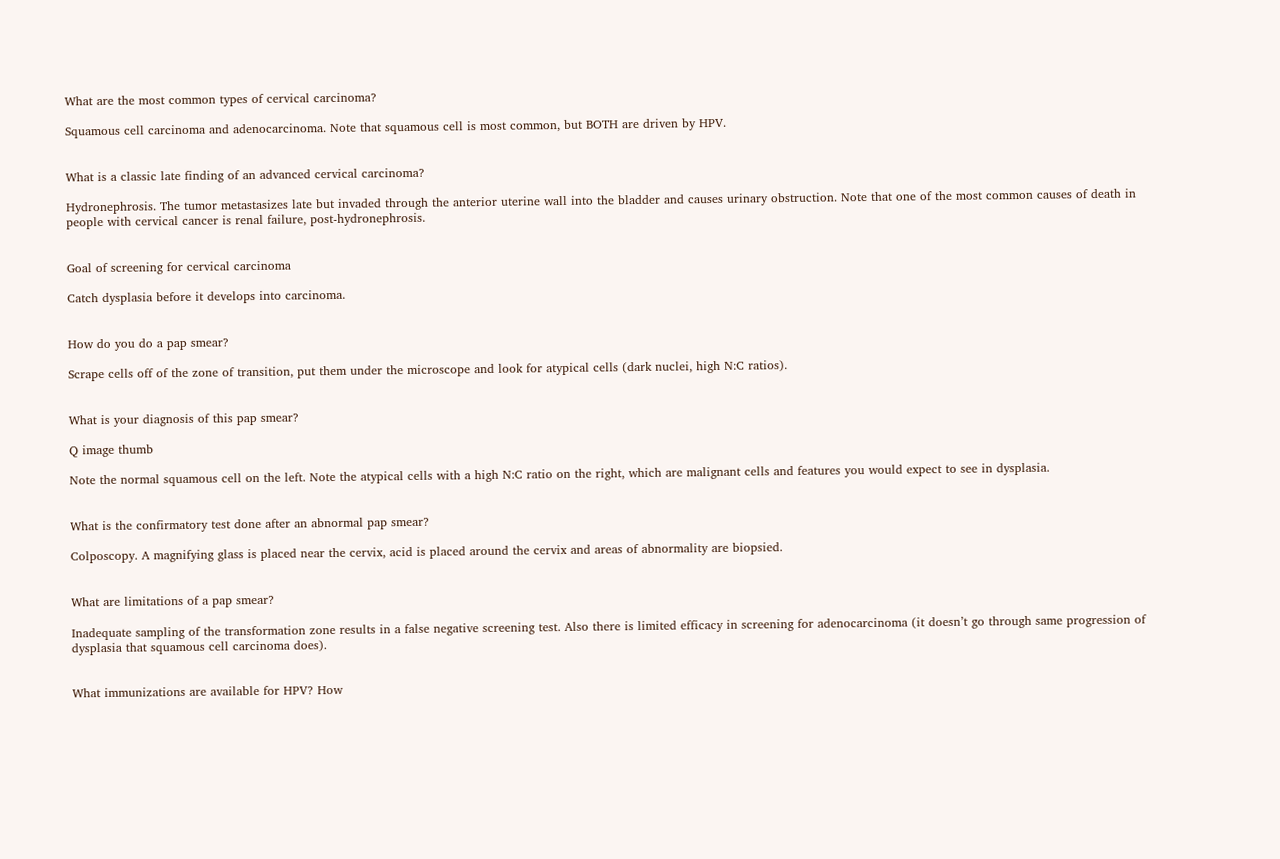What are the most common types of cervical carcinoma?

Squamous cell carcinoma and adenocarcinoma. Note that squamous cell is most common, but BOTH are driven by HPV.


What is a classic late finding of an advanced cervical carcinoma?

Hydronephrosis. The tumor metastasizes late but invaded through the anterior uterine wall into the bladder and causes urinary obstruction. Note that one of the most common causes of death in people with cervical cancer is renal failure, post-hydronephrosis.


Goal of screening for cervical carcinoma

Catch dysplasia before it develops into carcinoma.


How do you do a pap smear?

Scrape cells off of the zone of transition, put them under the microscope and look for atypical cells (dark nuclei, high N:C ratios).


What is your diagnosis of this pap smear?

Q image thumb

Note the normal squamous cell on the left. Note the atypical cells with a high N:C ratio on the right, which are malignant cells and features you would expect to see in dysplasia.


What is the confirmatory test done after an abnormal pap smear?

Colposcopy. A magnifying glass is placed near the cervix, acid is placed around the cervix and areas of abnormality are biopsied.


What are limitations of a pap smear?

Inadequate sampling of the transformation zone results in a false negative screening test. Also there is limited efficacy in screening for adenocarcinoma (it doesn’t go through same progression of dysplasia that squamous cell carcinoma does).


What immunizations are available for HPV? How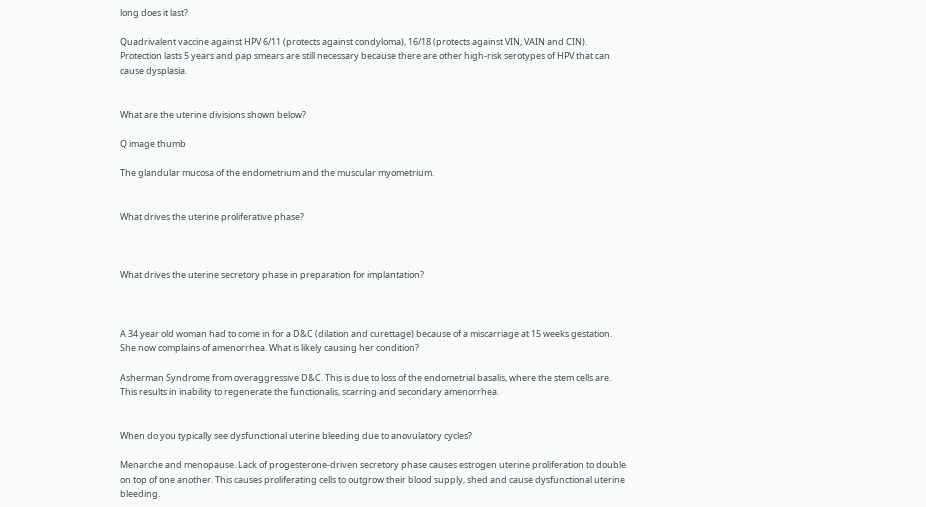long does it last?

Quadrivalent vaccine against HPV 6/11 (protects against condyloma), 16/18 (protects against VIN, VAIN and CIN). Protection lasts 5 years and pap smears are still necessary because there are other high-risk serotypes of HPV that can cause dysplasia.


What are the uterine divisions shown below?

Q image thumb

The glandular mucosa of the endometrium and the muscular myometrium.


What drives the uterine proliferative phase?



What drives the uterine secretory phase in preparation for implantation?



A 34 year old woman had to come in for a D&C (dilation and curettage) because of a miscarriage at 15 weeks gestation. She now complains of amenorrhea. What is likely causing her condition?

Asherman Syndrome from overaggressive D&C. This is due to loss of the endometrial basalis, where the stem cells are. This results in inability to regenerate the functionalis, scarring and secondary amenorrhea.


When do you typically see dysfunctional uterine bleeding due to anovulatory cycles?

Menarche and menopause. Lack of progesterone-driven secretory phase causes estrogen uterine proliferation to double on top of one another. This causes proliferating cells to outgrow their blood supply, shed and cause dysfunctional uterine bleeding.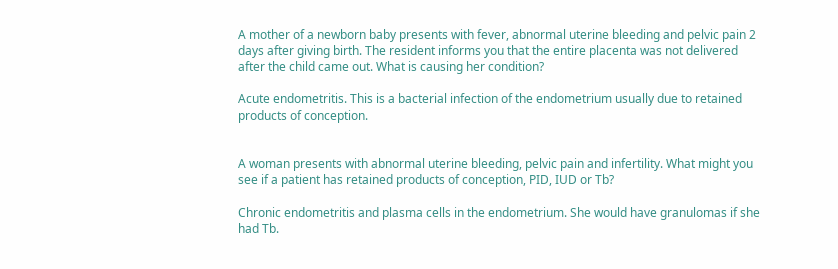A mother of a newborn baby presents with fever, abnormal uterine bleeding and pelvic pain 2 days after giving birth. The resident informs you that the entire placenta was not delivered after the child came out. What is causing her condition?

Acute endometritis. This is a bacterial infection of the endometrium usually due to retained products of conception.


A woman presents with abnormal uterine bleeding, pelvic pain and infertility. What might you see if a patient has retained products of conception, PID, IUD or Tb?

Chronic endometritis and plasma cells in the endometrium. She would have granulomas if she had Tb.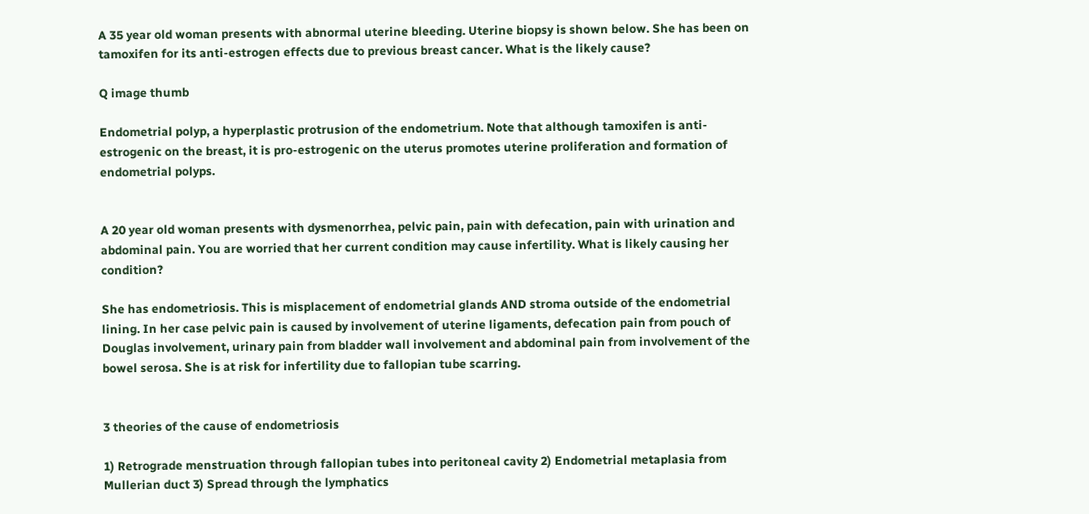A 35 year old woman presents with abnormal uterine bleeding. Uterine biopsy is shown below. She has been on tamoxifen for its anti-estrogen effects due to previous breast cancer. What is the likely cause?

Q image thumb

Endometrial polyp, a hyperplastic protrusion of the endometrium. Note that although tamoxifen is anti-estrogenic on the breast, it is pro-estrogenic on the uterus promotes uterine proliferation and formation of endometrial polyps.


A 20 year old woman presents with dysmenorrhea, pelvic pain, pain with defecation, pain with urination and abdominal pain. You are worried that her current condition may cause infertility. What is likely causing her condition?

She has endometriosis. This is misplacement of endometrial glands AND stroma outside of the endometrial lining. In her case pelvic pain is caused by involvement of uterine ligaments, defecation pain from pouch of Douglas involvement, urinary pain from bladder wall involvement and abdominal pain from involvement of the bowel serosa. She is at risk for infertility due to fallopian tube scarring.


3 theories of the cause of endometriosis

1) Retrograde menstruation through fallopian tubes into peritoneal cavity 2) Endometrial metaplasia from Mullerian duct 3) Spread through the lymphatics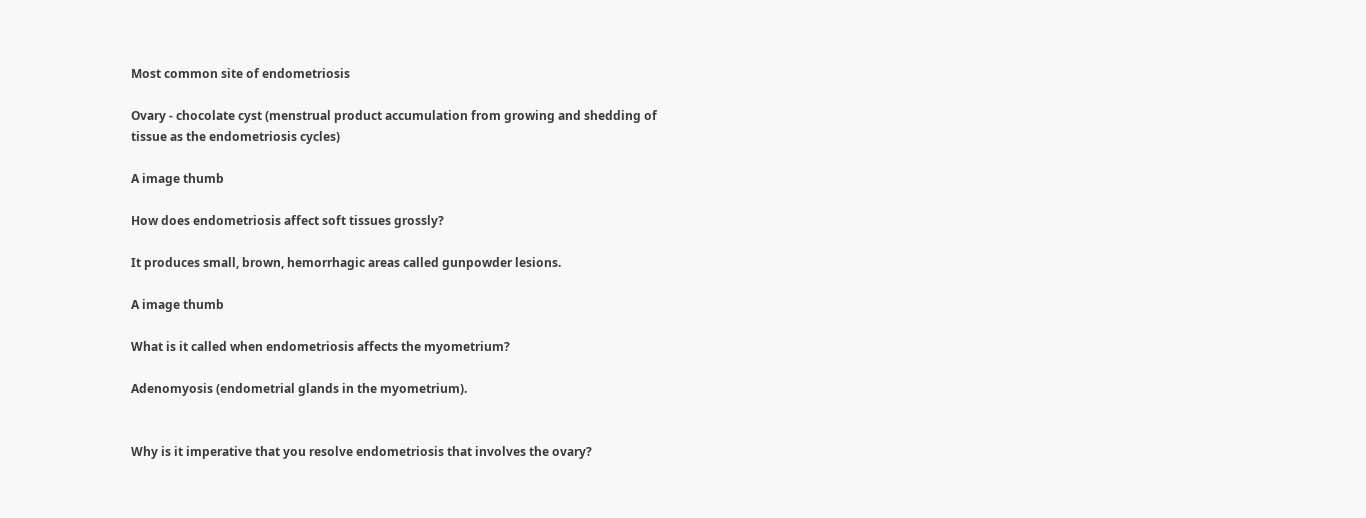Most common site of endometriosis

Ovary - chocolate cyst (menstrual product accumulation from growing and shedding of tissue as the endometriosis cycles)

A image thumb

How does endometriosis affect soft tissues grossly?

It produces small, brown, hemorrhagic areas called gunpowder lesions.

A image thumb

What is it called when endometriosis affects the myometrium?

Adenomyosis (endometrial glands in the myometrium).


Why is it imperative that you resolve endometriosis that involves the ovary?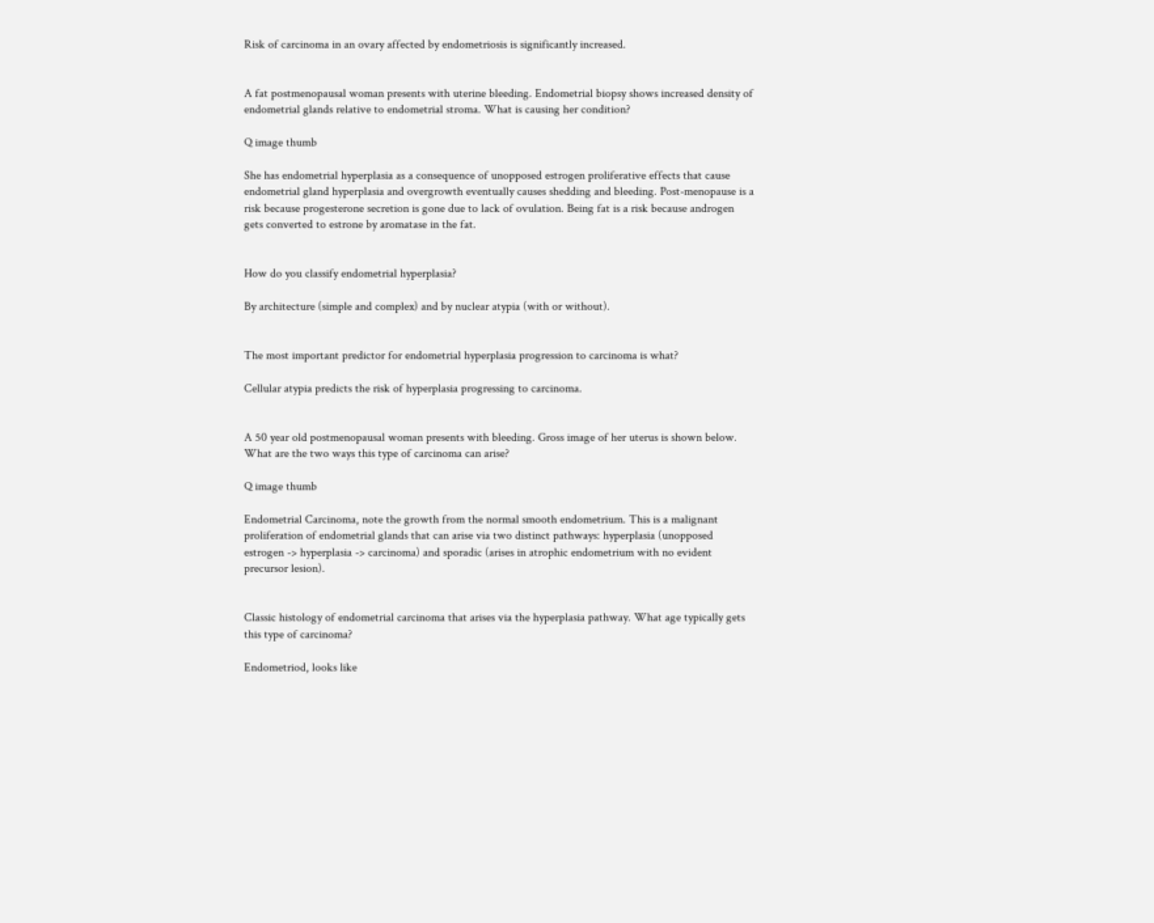Risk of carcinoma in an ovary affected by endometriosis is significantly increased.


A fat postmenopausal woman presents with uterine bleeding. Endometrial biopsy shows increased density of endometrial glands relative to endometrial stroma. What is causing her condition?

Q image thumb

She has endometrial hyperplasia as a consequence of unopposed estrogen proliferative effects that cause endometrial gland hyperplasia and overgrowth eventually causes shedding and bleeding. Post-menopause is a risk because progesterone secretion is gone due to lack of ovulation. Being fat is a risk because androgen gets converted to estrone by aromatase in the fat.


How do you classify endometrial hyperplasia?

By architecture (simple and complex) and by nuclear atypia (with or without).


The most important predictor for endometrial hyperplasia progression to carcinoma is what?

Cellular atypia predicts the risk of hyperplasia progressing to carcinoma.


A 50 year old postmenopausal woman presents with bleeding. Gross image of her uterus is shown below. What are the two ways this type of carcinoma can arise?

Q image thumb

Endometrial Carcinoma, note the growth from the normal smooth endometrium. This is a malignant proliferation of endometrial glands that can arise via two distinct pathways: hyperplasia (unopposed estrogen -> hyperplasia -> carcinoma) and sporadic (arises in atrophic endometrium with no evident precursor lesion).


Classic histology of endometrial carcinoma that arises via the hyperplasia pathway. What age typically gets this type of carcinoma?

Endometriod, looks like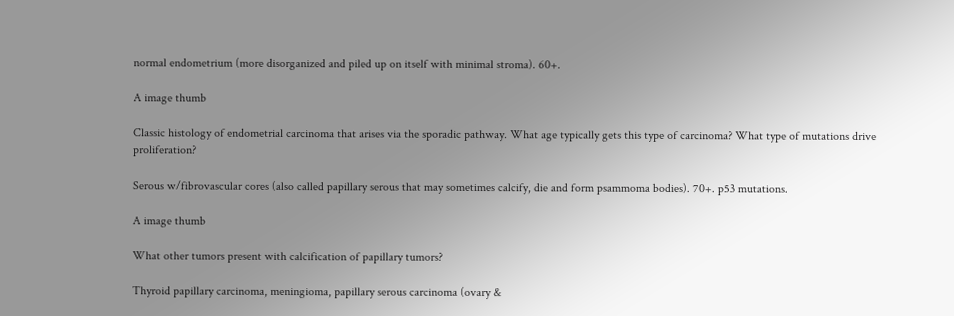normal endometrium (more disorganized and piled up on itself with minimal stroma). 60+.

A image thumb

Classic histology of endometrial carcinoma that arises via the sporadic pathway. What age typically gets this type of carcinoma? What type of mutations drive proliferation?

Serous w/fibrovascular cores (also called papillary serous that may sometimes calcify, die and form psammoma bodies). 70+. p53 mutations.

A image thumb

What other tumors present with calcification of papillary tumors?

Thyroid papillary carcinoma, meningioma, papillary serous carcinoma (ovary &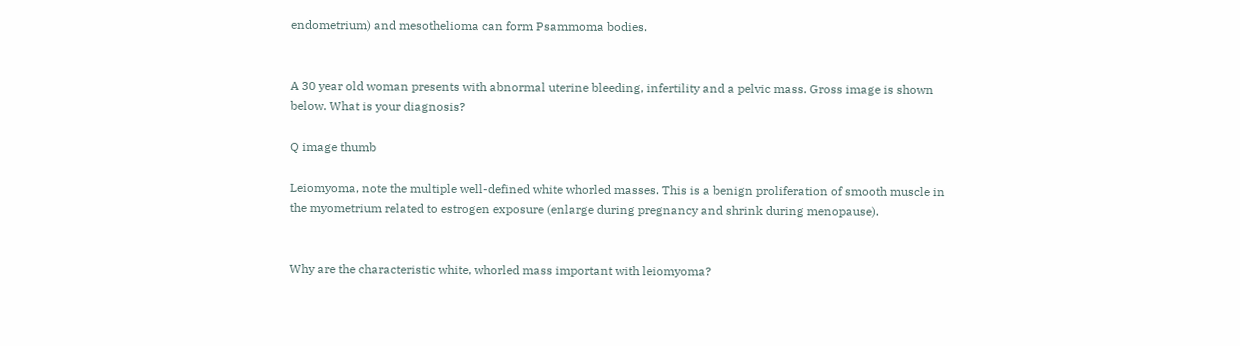endometrium) and mesothelioma can form Psammoma bodies.


A 30 year old woman presents with abnormal uterine bleeding, infertility and a pelvic mass. Gross image is shown below. What is your diagnosis?

Q image thumb

Leiomyoma, note the multiple well-defined white whorled masses. This is a benign proliferation of smooth muscle in the myometrium related to estrogen exposure (enlarge during pregnancy and shrink during menopause).


Why are the characteristic white, whorled mass important with leiomyoma?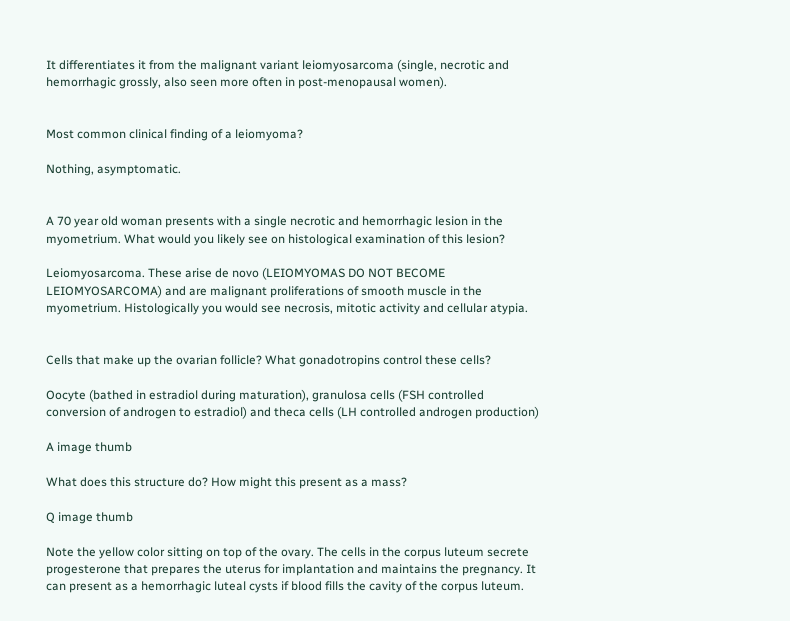It differentiates it from the malignant variant leiomyosarcoma (single, necrotic and hemorrhagic grossly, also seen more often in post-menopausal women).


Most common clinical finding of a leiomyoma?

Nothing, asymptomatic.


A 70 year old woman presents with a single necrotic and hemorrhagic lesion in the myometrium. What would you likely see on histological examination of this lesion?

Leiomyosarcoma. These arise de novo (LEIOMYOMAS DO NOT BECOME LEIOMYOSARCOMA) and are malignant proliferations of smooth muscle in the myometrium. Histologically you would see necrosis, mitotic activity and cellular atypia.


Cells that make up the ovarian follicle? What gonadotropins control these cells?

Oocyte (bathed in estradiol during maturation), granulosa cells (FSH controlled conversion of androgen to estradiol) and theca cells (LH controlled androgen production)

A image thumb

What does this structure do? How might this present as a mass?

Q image thumb

Note the yellow color sitting on top of the ovary. The cells in the corpus luteum secrete progesterone that prepares the uterus for implantation and maintains the pregnancy. It can present as a hemorrhagic luteal cysts if blood fills the cavity of the corpus luteum.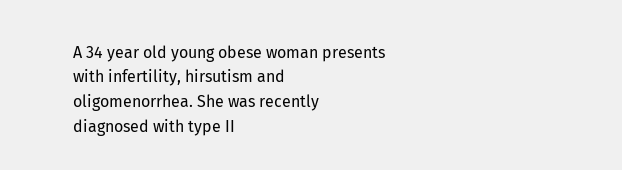A 34 year old young obese woman presents with infertility, hirsutism and oligomenorrhea. She was recently diagnosed with type II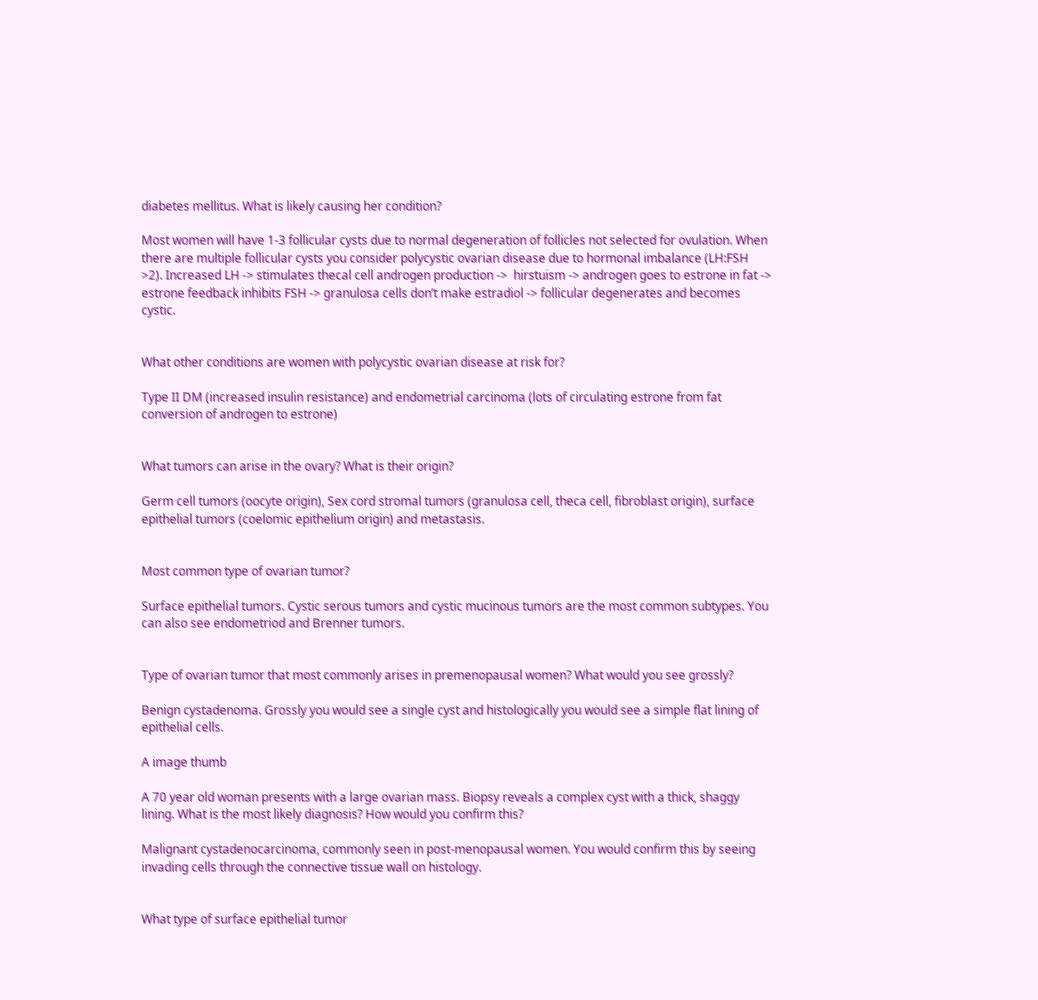diabetes mellitus. What is likely causing her condition?

Most women will have 1-3 follicular cysts due to normal degeneration of follicles not selected for ovulation. When there are multiple follicular cysts you consider polycystic ovarian disease due to hormonal imbalance (LH:FSH >2). Increased LH -> stimulates thecal cell androgen production ->  hirstuism -> androgen goes to estrone in fat -> estrone feedback inhibits FSH -> granulosa cells don’t make estradiol -> follicular degenerates and becomes cystic.


What other conditions are women with polycystic ovarian disease at risk for?

Type II DM (increased insulin resistance) and endometrial carcinoma (lots of circulating estrone from fat conversion of androgen to estrone)


What tumors can arise in the ovary? What is their origin?

Germ cell tumors (oocyte origin), Sex cord stromal tumors (granulosa cell, theca cell, fibroblast origin), surface epithelial tumors (coelomic epithelium origin) and metastasis.


Most common type of ovarian tumor?

Surface epithelial tumors. Cystic serous tumors and cystic mucinous tumors are the most common subtypes. You can also see endometriod and Brenner tumors.


Type of ovarian tumor that most commonly arises in premenopausal women? What would you see grossly?

Benign cystadenoma. Grossly you would see a single cyst and histologically you would see a simple flat lining of epithelial cells.

A image thumb

A 70 year old woman presents with a large ovarian mass. Biopsy reveals a complex cyst with a thick, shaggy lining. What is the most likely diagnosis? How would you confirm this?

Malignant cystadenocarcinoma, commonly seen in post-menopausal women. You would confirm this by seeing invading cells through the connective tissue wall on histology.


What type of surface epithelial tumor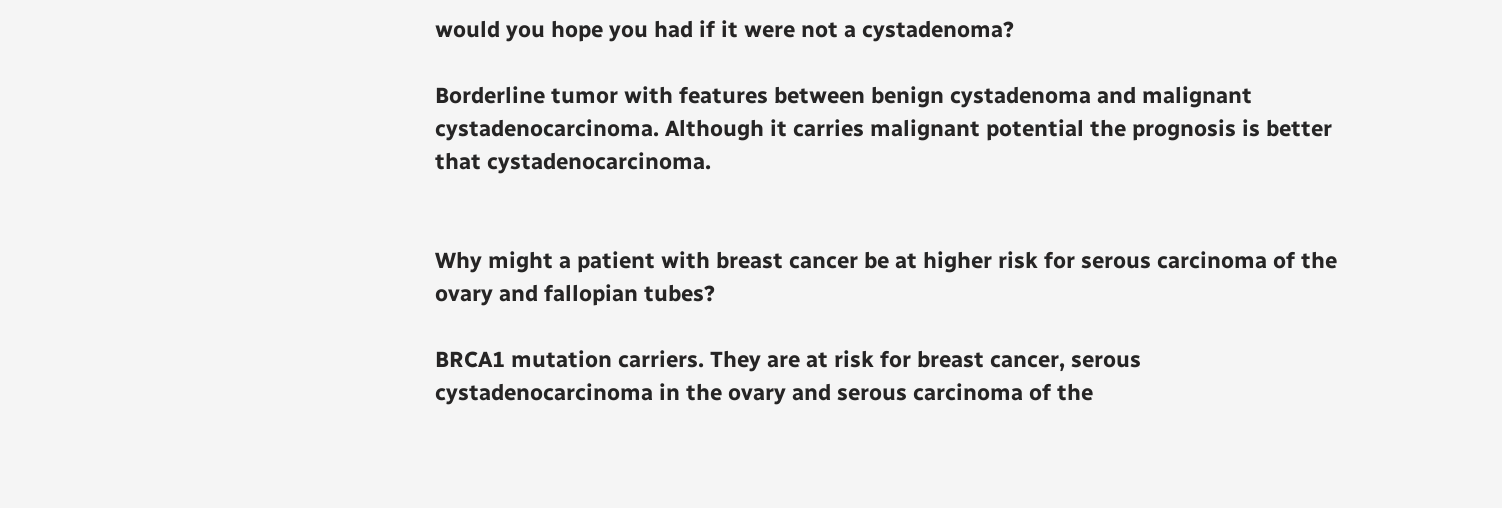would you hope you had if it were not a cystadenoma?

Borderline tumor with features between benign cystadenoma and malignant cystadenocarcinoma. Although it carries malignant potential the prognosis is better that cystadenocarcinoma.


Why might a patient with breast cancer be at higher risk for serous carcinoma of the ovary and fallopian tubes?

BRCA1 mutation carriers. They are at risk for breast cancer, serous cystadenocarcinoma in the ovary and serous carcinoma of the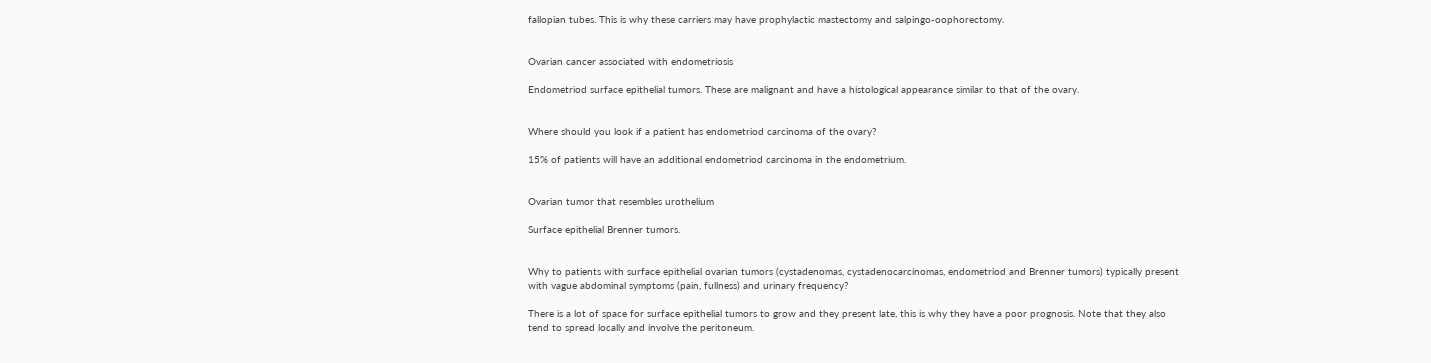fallopian tubes. This is why these carriers may have prophylactic mastectomy and salpingo-oophorectomy.


Ovarian cancer associated with endometriosis

Endometriod surface epithelial tumors. These are malignant and have a histological appearance similar to that of the ovary.


Where should you look if a patient has endometriod carcinoma of the ovary?

15% of patients will have an additional endometriod carcinoma in the endometrium.


Ovarian tumor that resembles urothelium

Surface epithelial Brenner tumors.


Why to patients with surface epithelial ovarian tumors (cystadenomas, cystadenocarcinomas, endometriod and Brenner tumors) typically present with vague abdominal symptoms (pain, fullness) and urinary frequency?

There is a lot of space for surface epithelial tumors to grow and they present late, this is why they have a poor prognosis. Note that they also tend to spread locally and involve the peritoneum.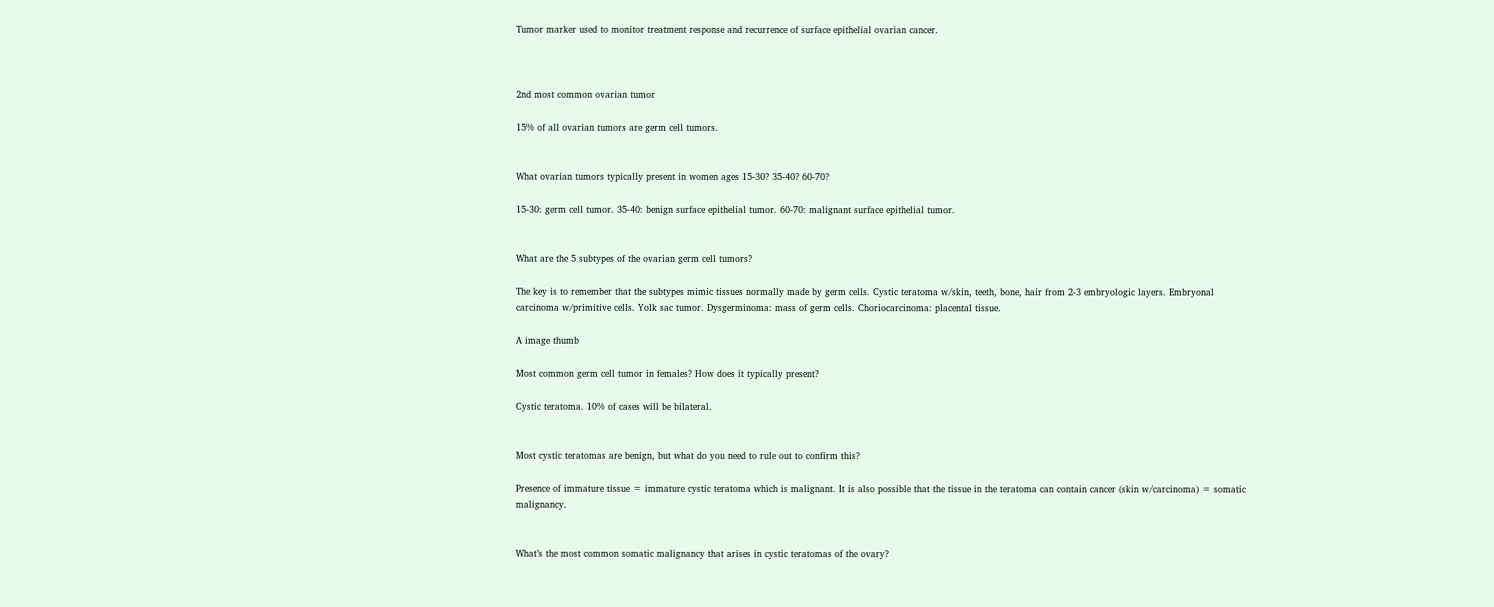Tumor marker used to monitor treatment response and recurrence of surface epithelial ovarian cancer.



2nd most common ovarian tumor

15% of all ovarian tumors are germ cell tumors.


What ovarian tumors typically present in women ages 15-30? 35-40? 60-70?

15-30: germ cell tumor. 35-40: benign surface epithelial tumor. 60-70: malignant surface epithelial tumor.


What are the 5 subtypes of the ovarian germ cell tumors?

The key is to remember that the subtypes mimic tissues normally made by germ cells. Cystic teratoma w/skin, teeth, bone, hair from 2-3 embryologic layers. Embryonal carcinoma w/primitive cells. Yolk sac tumor. Dysgerminoma: mass of germ cells. Choriocarcinoma: placental tissue.

A image thumb

Most common germ cell tumor in females? How does it typically present?

Cystic teratoma. 10% of cases will be bilateral.


Most cystic teratomas are benign, but what do you need to rule out to confirm this?

Presence of immature tissue = immature cystic teratoma which is malignant. It is also possible that the tissue in the teratoma can contain cancer (skin w/carcinoma) = somatic malignancy.


What’s the most common somatic malignancy that arises in cystic teratomas of the ovary?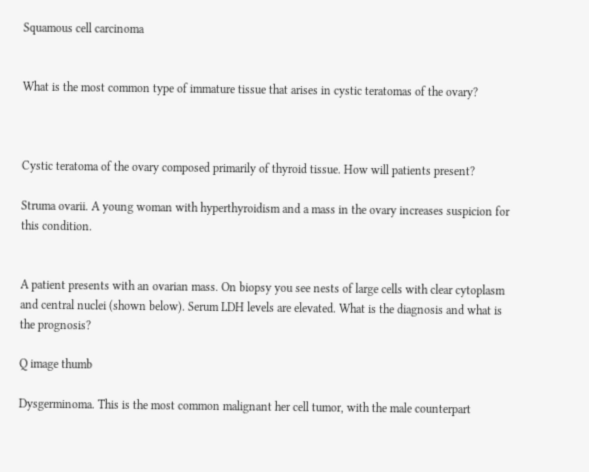Squamous cell carcinoma


What is the most common type of immature tissue that arises in cystic teratomas of the ovary?



Cystic teratoma of the ovary composed primarily of thyroid tissue. How will patients present?

Struma ovarii. A young woman with hyperthyroidism and a mass in the ovary increases suspicion for this condition.


A patient presents with an ovarian mass. On biopsy you see nests of large cells with clear cytoplasm and central nuclei (shown below). Serum LDH levels are elevated. What is the diagnosis and what is the prognosis?

Q image thumb

Dysgerminoma. This is the most common malignant her cell tumor, with the male counterpart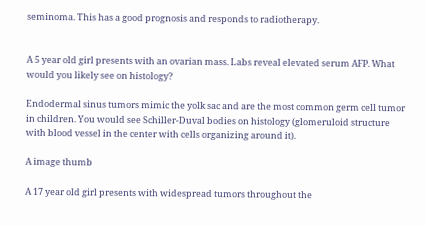seminoma. This has a good prognosis and responds to radiotherapy.


A 5 year old girl presents with an ovarian mass. Labs reveal elevated serum AFP. What would you likely see on histology?

Endodermal sinus tumors mimic the yolk sac and are the most common germ cell tumor in children. You would see Schiller-Duval bodies on histology (glomeruloid structure with blood vessel in the center with cells organizing around it).

A image thumb

A 17 year old girl presents with widespread tumors throughout the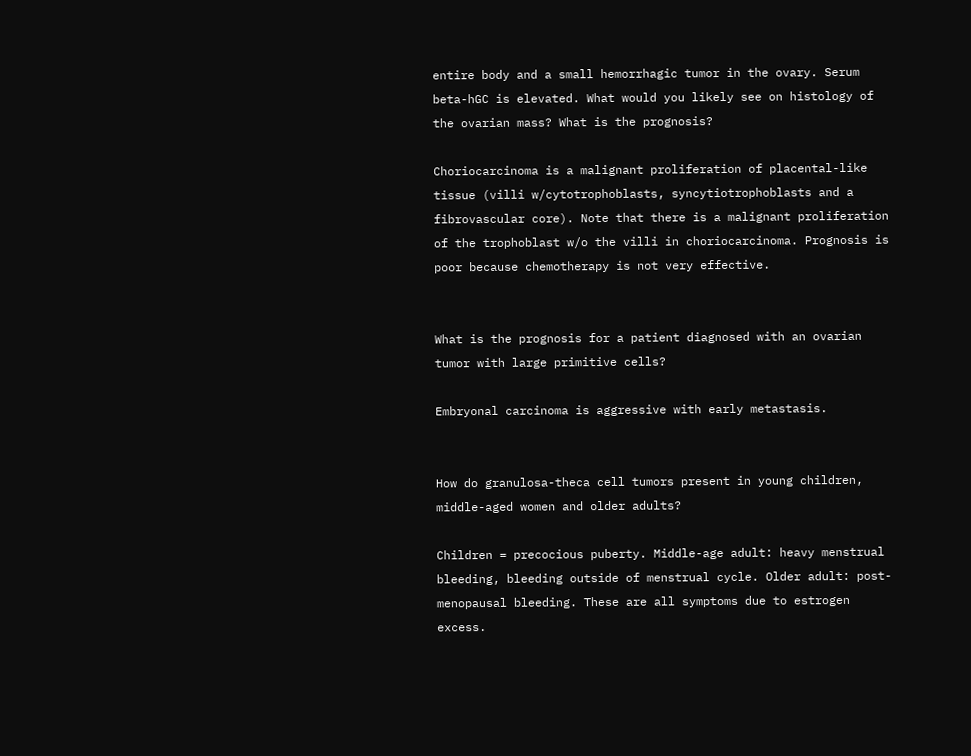entire body and a small hemorrhagic tumor in the ovary. Serum beta-hGC is elevated. What would you likely see on histology of the ovarian mass? What is the prognosis?

Choriocarcinoma is a malignant proliferation of placental-like tissue (villi w/cytotrophoblasts, syncytiotrophoblasts and a fibrovascular core). Note that there is a malignant proliferation of the trophoblast w/o the villi in choriocarcinoma. Prognosis is poor because chemotherapy is not very effective.


What is the prognosis for a patient diagnosed with an ovarian tumor with large primitive cells?

Embryonal carcinoma is aggressive with early metastasis.


How do granulosa-theca cell tumors present in young children, middle-aged women and older adults?

Children = precocious puberty. Middle-age adult: heavy menstrual bleeding, bleeding outside of menstrual cycle. Older adult: post-menopausal bleeding. These are all symptoms due to estrogen excess.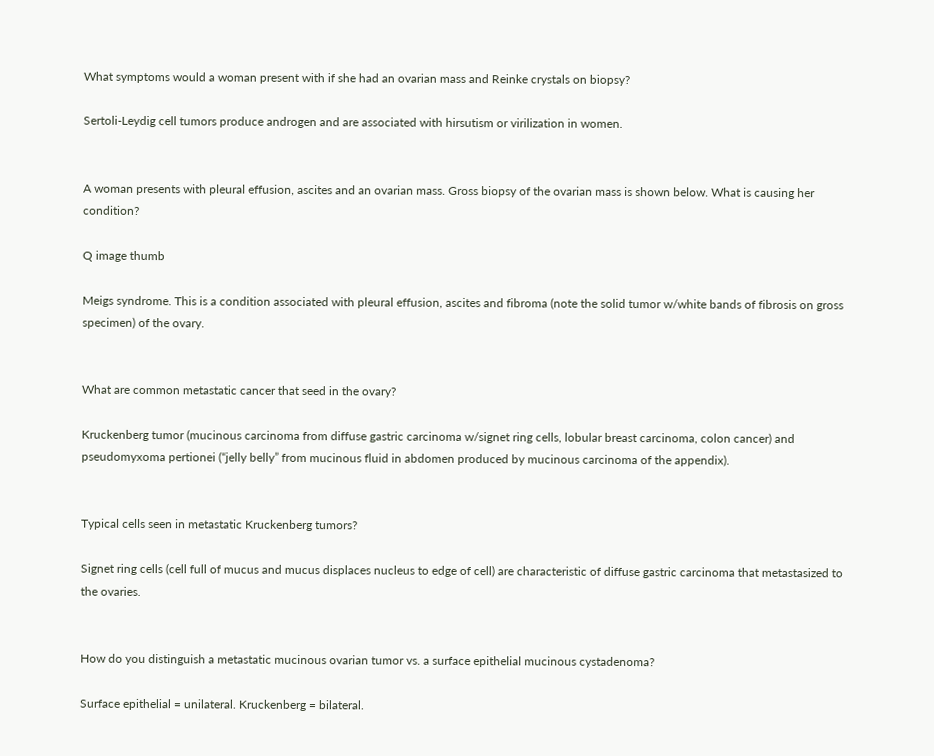What symptoms would a woman present with if she had an ovarian mass and Reinke crystals on biopsy?

Sertoli-Leydig cell tumors produce androgen and are associated with hirsutism or virilization in women.


A woman presents with pleural effusion, ascites and an ovarian mass. Gross biopsy of the ovarian mass is shown below. What is causing her condition?

Q image thumb

Meigs syndrome. This is a condition associated with pleural effusion, ascites and fibroma (note the solid tumor w/white bands of fibrosis on gross specimen) of the ovary.


What are common metastatic cancer that seed in the ovary?

Kruckenberg tumor (mucinous carcinoma from diffuse gastric carcinoma w/signet ring cells, lobular breast carcinoma, colon cancer) and pseudomyxoma pertionei (“jelly belly” from mucinous fluid in abdomen produced by mucinous carcinoma of the appendix).


Typical cells seen in metastatic Kruckenberg tumors?

Signet ring cells (cell full of mucus and mucus displaces nucleus to edge of cell) are characteristic of diffuse gastric carcinoma that metastasized to the ovaries.


How do you distinguish a metastatic mucinous ovarian tumor vs. a surface epithelial mucinous cystadenoma?

Surface epithelial = unilateral. Kruckenberg = bilateral.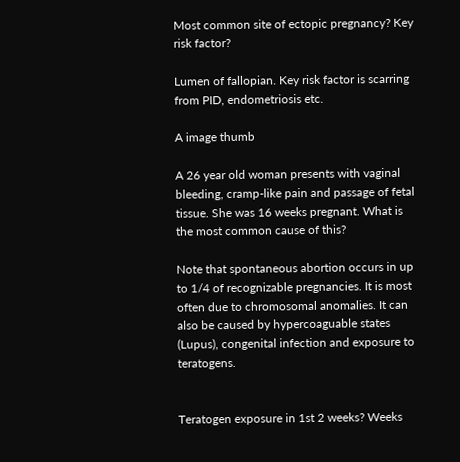Most common site of ectopic pregnancy? Key risk factor?

Lumen of fallopian. Key risk factor is scarring from PID, endometriosis etc.

A image thumb

A 26 year old woman presents with vaginal bleeding, cramp-like pain and passage of fetal tissue. She was 16 weeks pregnant. What is the most common cause of this?

Note that spontaneous abortion occurs in up to 1/4 of recognizable pregnancies. It is most often due to chromosomal anomalies. It can also be caused by hypercoaguable states (Lupus), congenital infection and exposure to teratogens.


Teratogen exposure in 1st 2 weeks? Weeks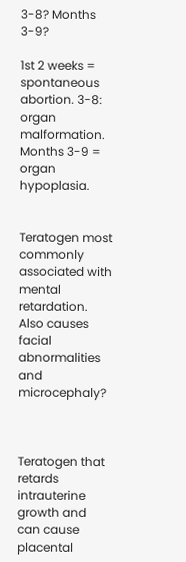3-8? Months 3-9?

1st 2 weeks = spontaneous abortion. 3-8: organ malformation. Months 3-9 = organ hypoplasia.


Teratogen most commonly associated with mental retardation. Also causes facial abnormalities and microcephaly?



Teratogen that retards intrauterine growth and can cause placental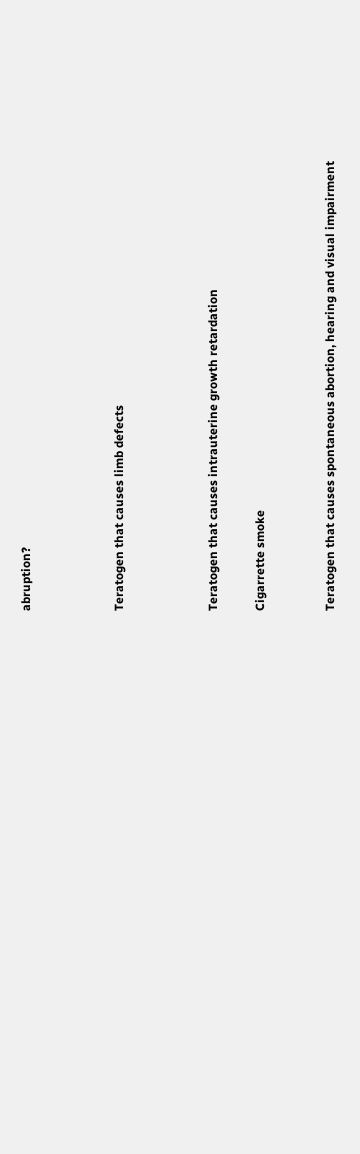abruption?



Teratogen that causes limb defects



Teratogen that causes intrauterine growth retardation

Cigarrette smoke


Teratogen that causes spontaneous abortion, hearing and visual impairment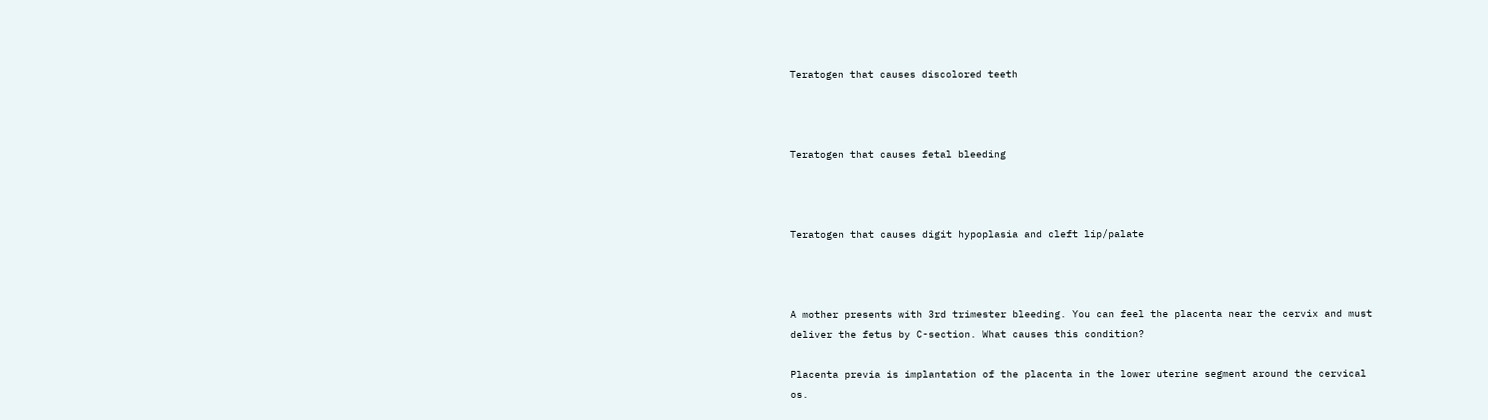Teratogen that causes discolored teeth



Teratogen that causes fetal bleeding



Teratogen that causes digit hypoplasia and cleft lip/palate



A mother presents with 3rd trimester bleeding. You can feel the placenta near the cervix and must deliver the fetus by C-section. What causes this condition?

Placenta previa is implantation of the placenta in the lower uterine segment around the cervical os.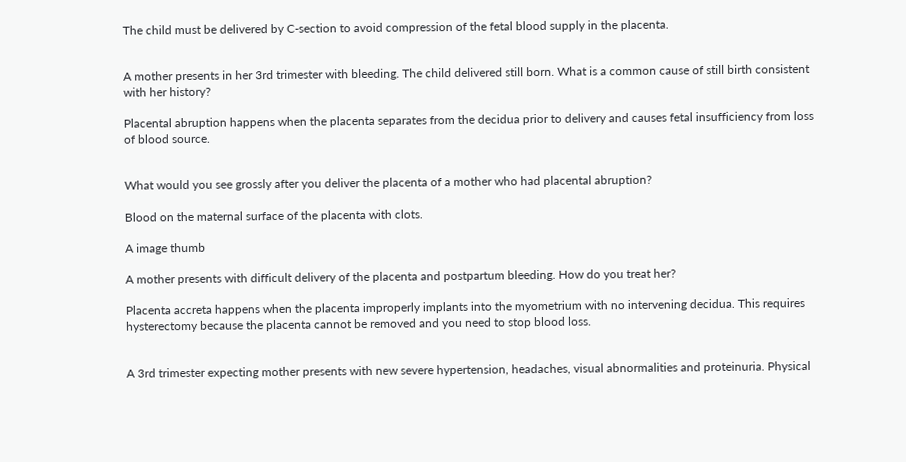The child must be delivered by C-section to avoid compression of the fetal blood supply in the placenta.


A mother presents in her 3rd trimester with bleeding. The child delivered still born. What is a common cause of still birth consistent with her history?

Placental abruption happens when the placenta separates from the decidua prior to delivery and causes fetal insufficiency from loss of blood source.


What would you see grossly after you deliver the placenta of a mother who had placental abruption?

Blood on the maternal surface of the placenta with clots.

A image thumb

A mother presents with difficult delivery of the placenta and postpartum bleeding. How do you treat her?

Placenta accreta happens when the placenta improperly implants into the myometrium with no intervening decidua. This requires hysterectomy because the placenta cannot be removed and you need to stop blood loss.


A 3rd trimester expecting mother presents with new severe hypertension, headaches, visual abnormalities and proteinuria. Physical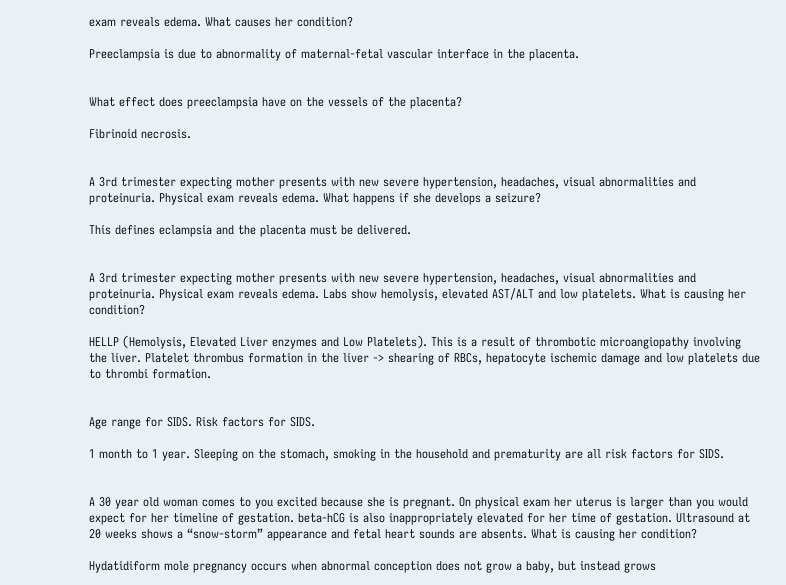exam reveals edema. What causes her condition?

Preeclampsia is due to abnormality of maternal-fetal vascular interface in the placenta.


What effect does preeclampsia have on the vessels of the placenta?

Fibrinoid necrosis.


A 3rd trimester expecting mother presents with new severe hypertension, headaches, visual abnormalities and proteinuria. Physical exam reveals edema. What happens if she develops a seizure?

This defines eclampsia and the placenta must be delivered.


A 3rd trimester expecting mother presents with new severe hypertension, headaches, visual abnormalities and proteinuria. Physical exam reveals edema. Labs show hemolysis, elevated AST/ALT and low platelets. What is causing her condition?

HELLP (Hemolysis, Elevated Liver enzymes and Low Platelets). This is a result of thrombotic microangiopathy involving the liver. Platelet thrombus formation in the liver -> shearing of RBCs, hepatocyte ischemic damage and low platelets due to thrombi formation.


Age range for SIDS. Risk factors for SIDS.

1 month to 1 year. Sleeping on the stomach, smoking in the household and prematurity are all risk factors for SIDS.


A 30 year old woman comes to you excited because she is pregnant. On physical exam her uterus is larger than you would expect for her timeline of gestation. beta-hCG is also inappropriately elevated for her time of gestation. Ultrasound at 20 weeks shows a “snow-storm” appearance and fetal heart sounds are absents. What is causing her condition?

Hydatidiform mole pregnancy occurs when abnormal conception does not grow a baby, but instead grows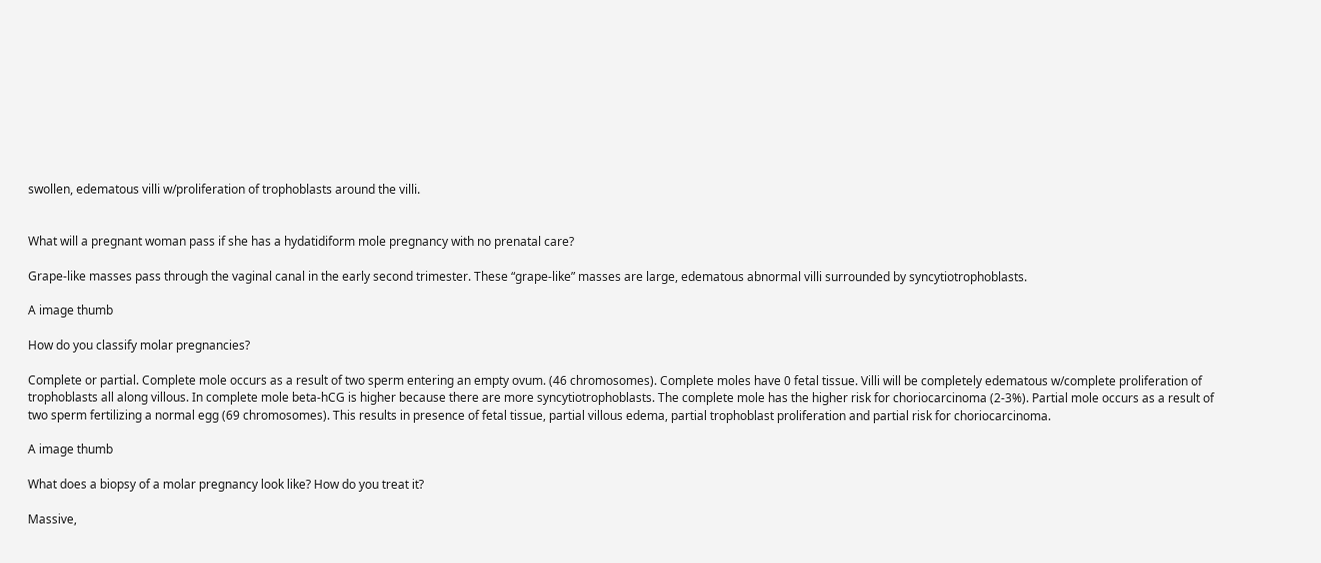swollen, edematous villi w/proliferation of trophoblasts around the villi.


What will a pregnant woman pass if she has a hydatidiform mole pregnancy with no prenatal care?

Grape-like masses pass through the vaginal canal in the early second trimester. These “grape-like” masses are large, edematous abnormal villi surrounded by syncytiotrophoblasts.

A image thumb

How do you classify molar pregnancies?

Complete or partial. Complete mole occurs as a result of two sperm entering an empty ovum. (46 chromosomes). Complete moles have 0 fetal tissue. Villi will be completely edematous w/complete proliferation of trophoblasts all along villous. In complete mole beta-hCG is higher because there are more syncytiotrophoblasts. The complete mole has the higher risk for choriocarcinoma (2-3%). Partial mole occurs as a result of two sperm fertilizing a normal egg (69 chromosomes). This results in presence of fetal tissue, partial villous edema, partial trophoblast proliferation and partial risk for choriocarcinoma.

A image thumb

What does a biopsy of a molar pregnancy look like? How do you treat it?

Massive,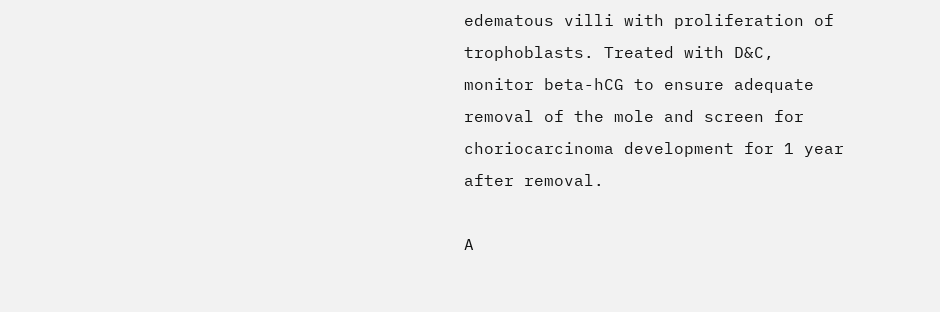edematous villi with proliferation of trophoblasts. Treated with D&C, monitor beta-hCG to ensure adequate removal of the mole and screen for choriocarcinoma development for 1 year after removal.

A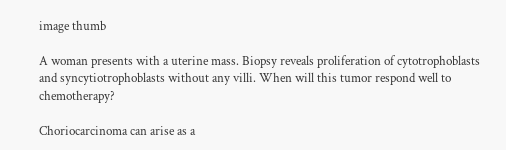image thumb

A woman presents with a uterine mass. Biopsy reveals proliferation of cytotrophoblasts and syncytiotrophoblasts without any villi. When will this tumor respond well to chemotherapy?

Choriocarcinoma can arise as a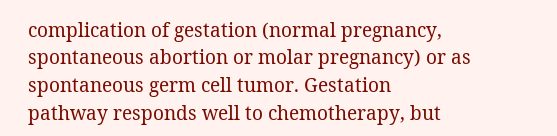complication of gestation (normal pregnancy, spontaneous abortion or molar pregnancy) or as spontaneous germ cell tumor. Gestation pathway responds well to chemotherapy, but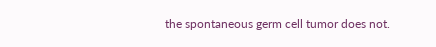the spontaneous germ cell tumor does not.